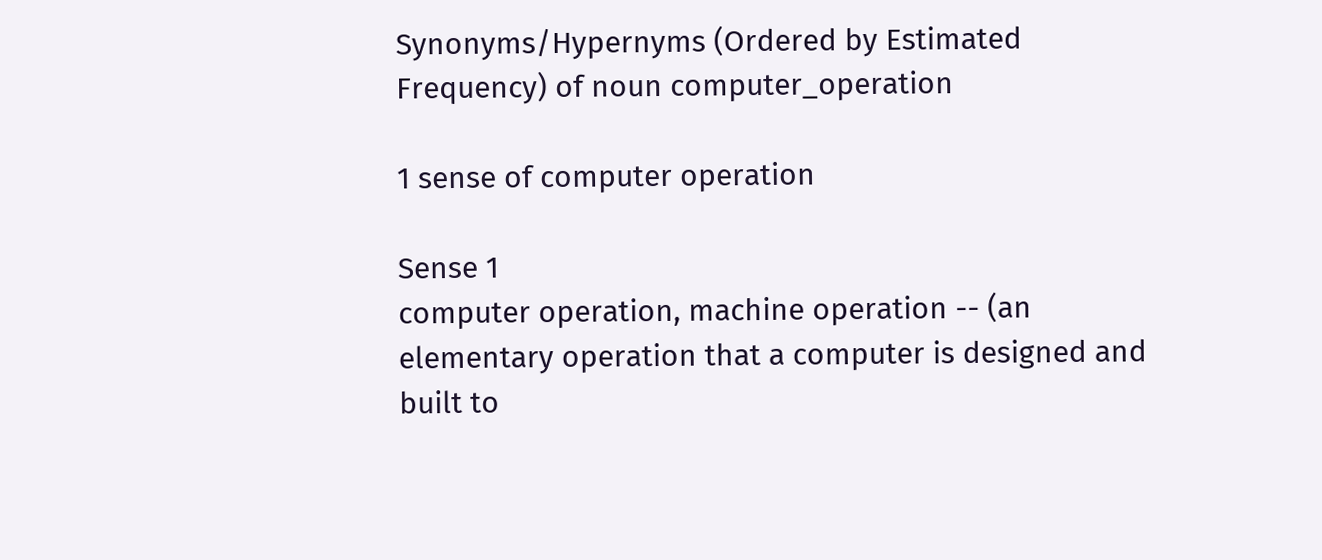Synonyms/Hypernyms (Ordered by Estimated Frequency) of noun computer_operation

1 sense of computer operation

Sense 1
computer operation, machine operation -- (an elementary operation that a computer is designed and built to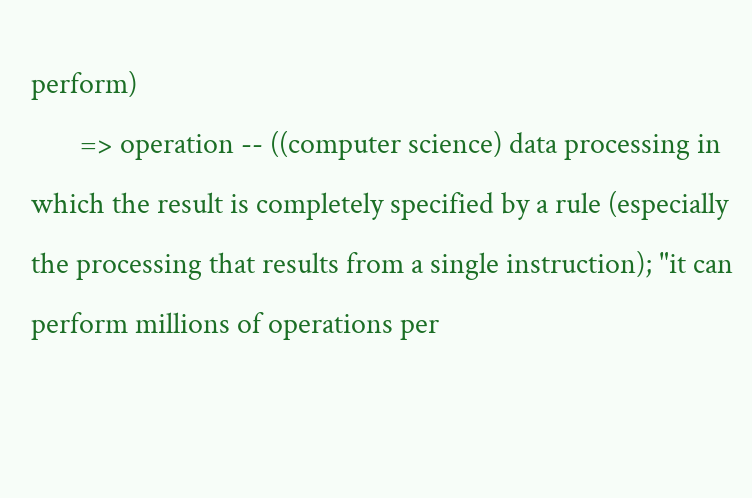perform)
       => operation -- ((computer science) data processing in which the result is completely specified by a rule (especially the processing that results from a single instruction); "it can perform millions of operations per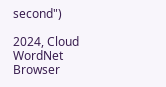second")

2024, Cloud WordNet Browser